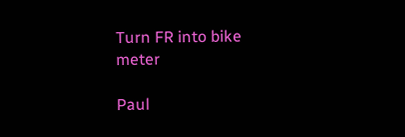Turn FR into bike meter

Paul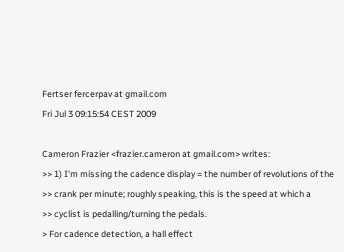Fertser fercerpav at gmail.com
Fri Jul 3 09:15:54 CEST 2009

Cameron Frazier <frazier.cameron at gmail.com> writes:
>> 1) I'm missing the cadence display = the number of revolutions of the
>> crank per minute; roughly speaking, this is the speed at which a
>> cyclist is pedalling/turning the pedals.
> For cadence detection, a hall effect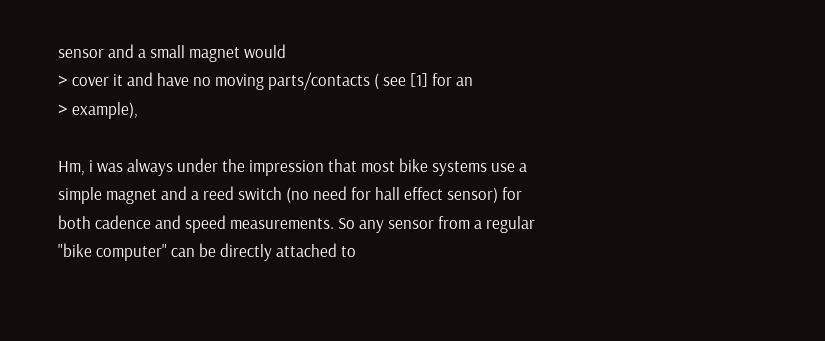sensor and a small magnet would
> cover it and have no moving parts/contacts ( see [1] for an
> example),

Hm, i was always under the impression that most bike systems use a
simple magnet and a reed switch (no need for hall effect sensor) for
both cadence and speed measurements. So any sensor from a regular
"bike computer" can be directly attached to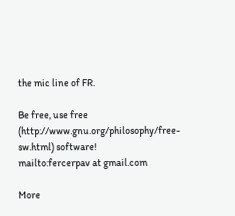the mic line of FR.

Be free, use free (http://www.gnu.org/philosophy/free-sw.html) software!
mailto:fercerpav at gmail.com

More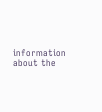information about the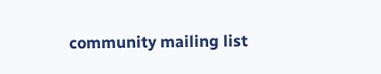community mailing list